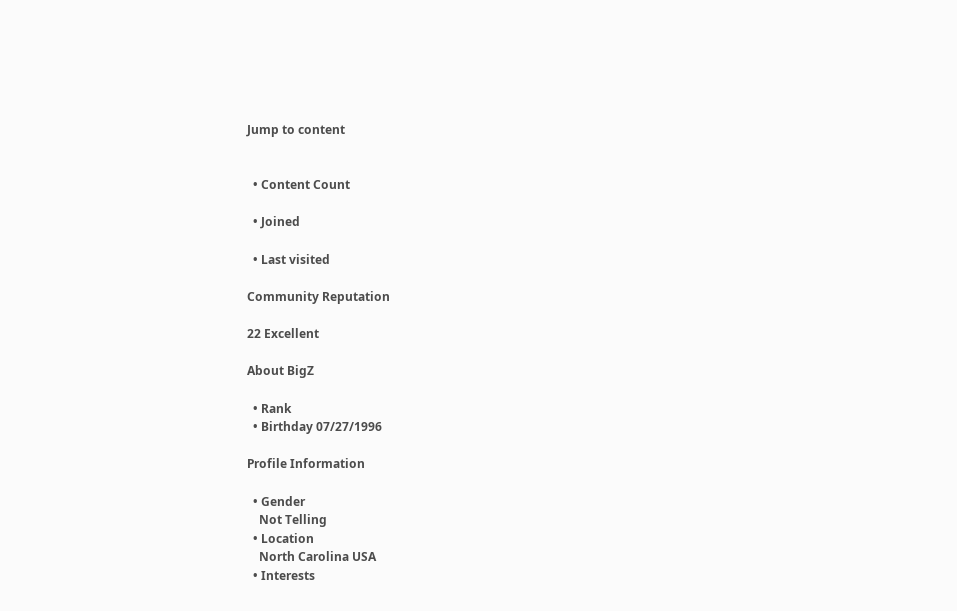Jump to content


  • Content Count

  • Joined

  • Last visited

Community Reputation

22 Excellent

About BigZ

  • Rank
  • Birthday 07/27/1996

Profile Information

  • Gender
    Not Telling
  • Location
    North Carolina USA
  • Interests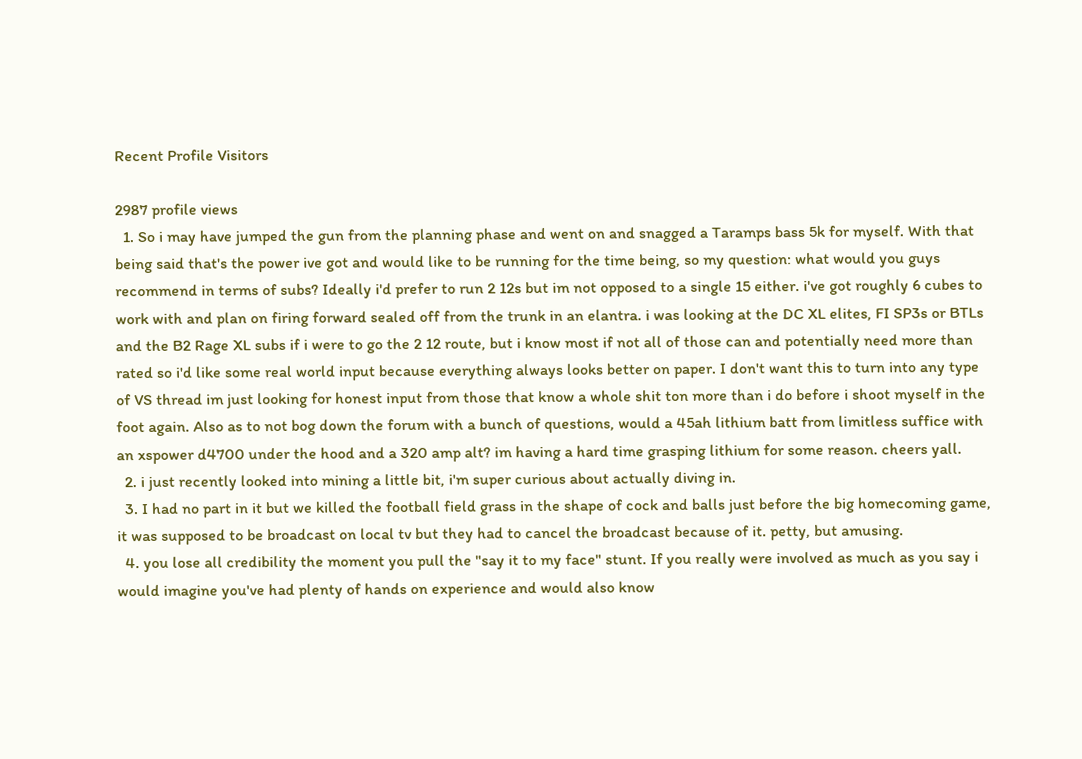Recent Profile Visitors

2987 profile views
  1. So i may have jumped the gun from the planning phase and went on and snagged a Taramps bass 5k for myself. With that being said that's the power ive got and would like to be running for the time being, so my question: what would you guys recommend in terms of subs? Ideally i'd prefer to run 2 12s but im not opposed to a single 15 either. i've got roughly 6 cubes to work with and plan on firing forward sealed off from the trunk in an elantra. i was looking at the DC XL elites, FI SP3s or BTLs and the B2 Rage XL subs if i were to go the 2 12 route, but i know most if not all of those can and potentially need more than rated so i'd like some real world input because everything always looks better on paper. I don't want this to turn into any type of VS thread im just looking for honest input from those that know a whole shit ton more than i do before i shoot myself in the foot again. Also as to not bog down the forum with a bunch of questions, would a 45ah lithium batt from limitless suffice with an xspower d4700 under the hood and a 320 amp alt? im having a hard time grasping lithium for some reason. cheers yall.
  2. i just recently looked into mining a little bit, i'm super curious about actually diving in.
  3. I had no part in it but we killed the football field grass in the shape of cock and balls just before the big homecoming game, it was supposed to be broadcast on local tv but they had to cancel the broadcast because of it. petty, but amusing.
  4. you lose all credibility the moment you pull the "say it to my face" stunt. If you really were involved as much as you say i would imagine you've had plenty of hands on experience and would also know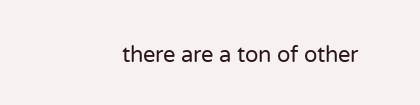there are a ton of other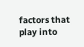factors that play into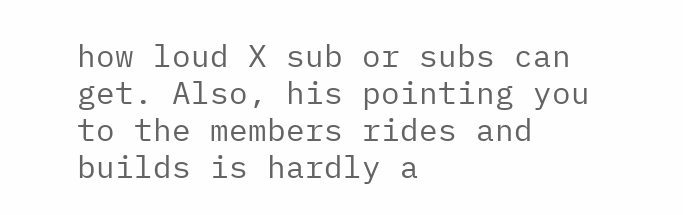how loud X sub or subs can get. Also, his pointing you to the members rides and builds is hardly a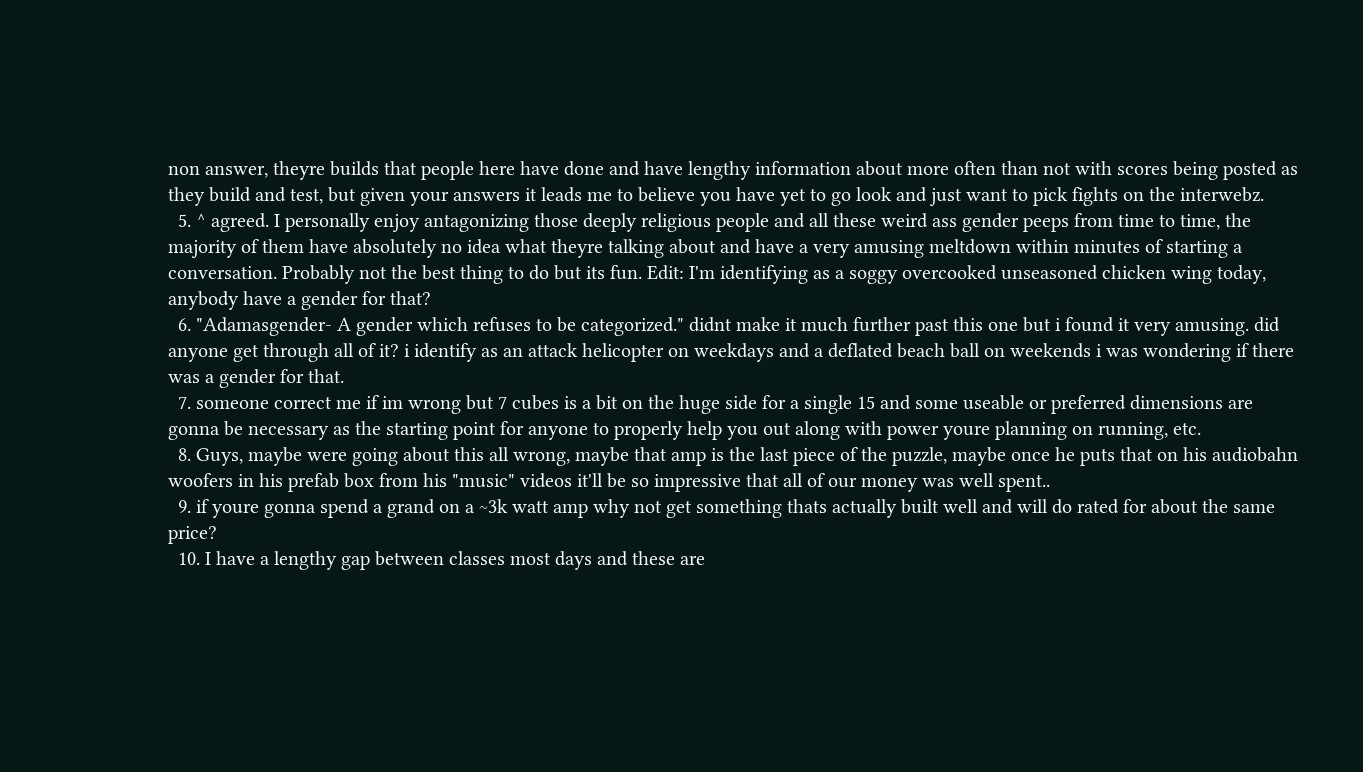non answer, theyre builds that people here have done and have lengthy information about more often than not with scores being posted as they build and test, but given your answers it leads me to believe you have yet to go look and just want to pick fights on the interwebz.
  5. ^ agreed. I personally enjoy antagonizing those deeply religious people and all these weird ass gender peeps from time to time, the majority of them have absolutely no idea what theyre talking about and have a very amusing meltdown within minutes of starting a conversation. Probably not the best thing to do but its fun. Edit: I'm identifying as a soggy overcooked unseasoned chicken wing today, anybody have a gender for that?
  6. "Adamasgender- A gender which refuses to be categorized." didnt make it much further past this one but i found it very amusing. did anyone get through all of it? i identify as an attack helicopter on weekdays and a deflated beach ball on weekends i was wondering if there was a gender for that.
  7. someone correct me if im wrong but 7 cubes is a bit on the huge side for a single 15 and some useable or preferred dimensions are gonna be necessary as the starting point for anyone to properly help you out along with power youre planning on running, etc.
  8. Guys, maybe were going about this all wrong, maybe that amp is the last piece of the puzzle, maybe once he puts that on his audiobahn woofers in his prefab box from his "music" videos it'll be so impressive that all of our money was well spent..
  9. if youre gonna spend a grand on a ~3k watt amp why not get something thats actually built well and will do rated for about the same price?
  10. I have a lengthy gap between classes most days and these are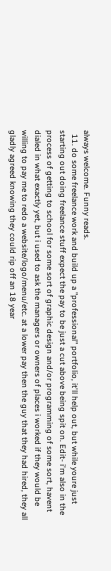always welcome. Funny reads.
  11. do some freelance work and build up a "professional" portfolio, it'll help out, but while youre just starting out doing freelance stuff expect the pay to be just a cut above being spit on. Edit- i'm also in the process of getting to school for some sort of graphic design and/or programming of some sort, havent dialed in what exactly yet, but i used to ask the managers or owners of places i worked if they would be willing to pay me to redo a website/logo/menu/etc. at a lower pay then the guy that they had hired, they all gladly agreed knowing they could rip off an 18 year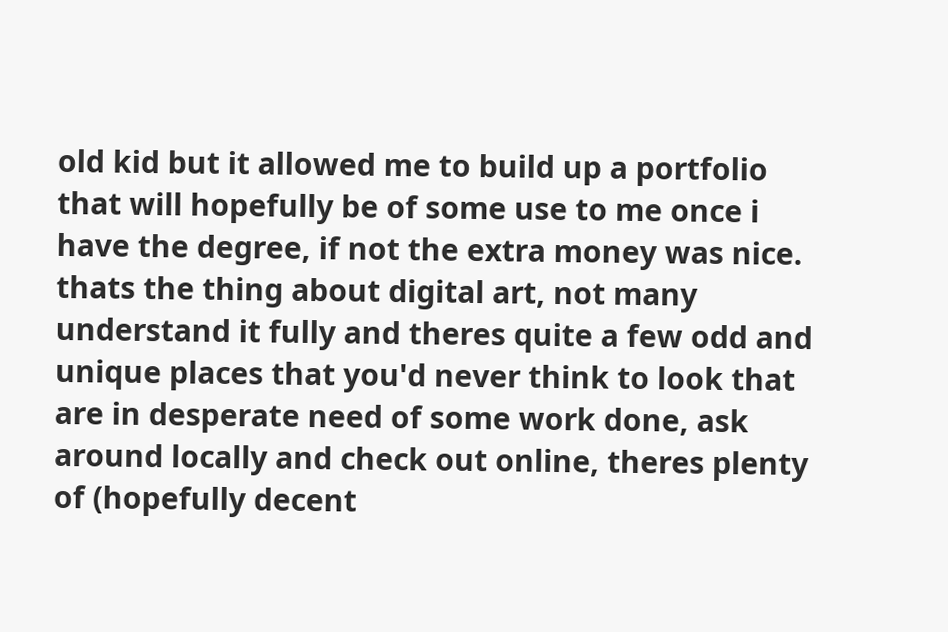old kid but it allowed me to build up a portfolio that will hopefully be of some use to me once i have the degree, if not the extra money was nice. thats the thing about digital art, not many understand it fully and theres quite a few odd and unique places that you'd never think to look that are in desperate need of some work done, ask around locally and check out online, theres plenty of (hopefully decent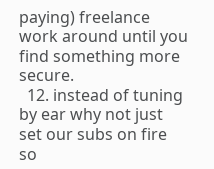paying) freelance work around until you find something more secure.
  12. instead of tuning by ear why not just set our subs on fire so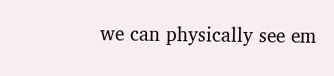we can physically see em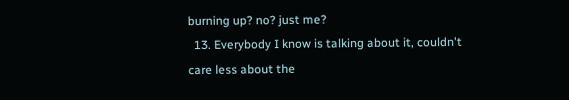burning up? no? just me?
  13. Everybody I know is talking about it, couldn't care less about the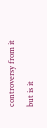controversy from it but is it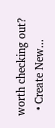worth checking out?
  • Create New...